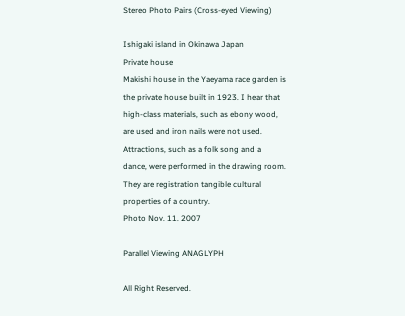Stereo Photo Pairs (Cross-eyed Viewing)

Ishigaki island in Okinawa Japan
Private house
Makishi house in the Yaeyama race garden is the private house built in 1923. I hear that high-class materials, such as ebony wood, are used and iron nails were not used. Attractions, such as a folk song and a dance, were performed in the drawing room. They are registration tangible cultural properties of a country.
Photo Nov. 11. 2007

Parallel Viewing ANAGLYPH

All Right Reserved.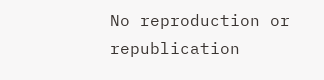No reproduction or republication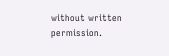without written permission.